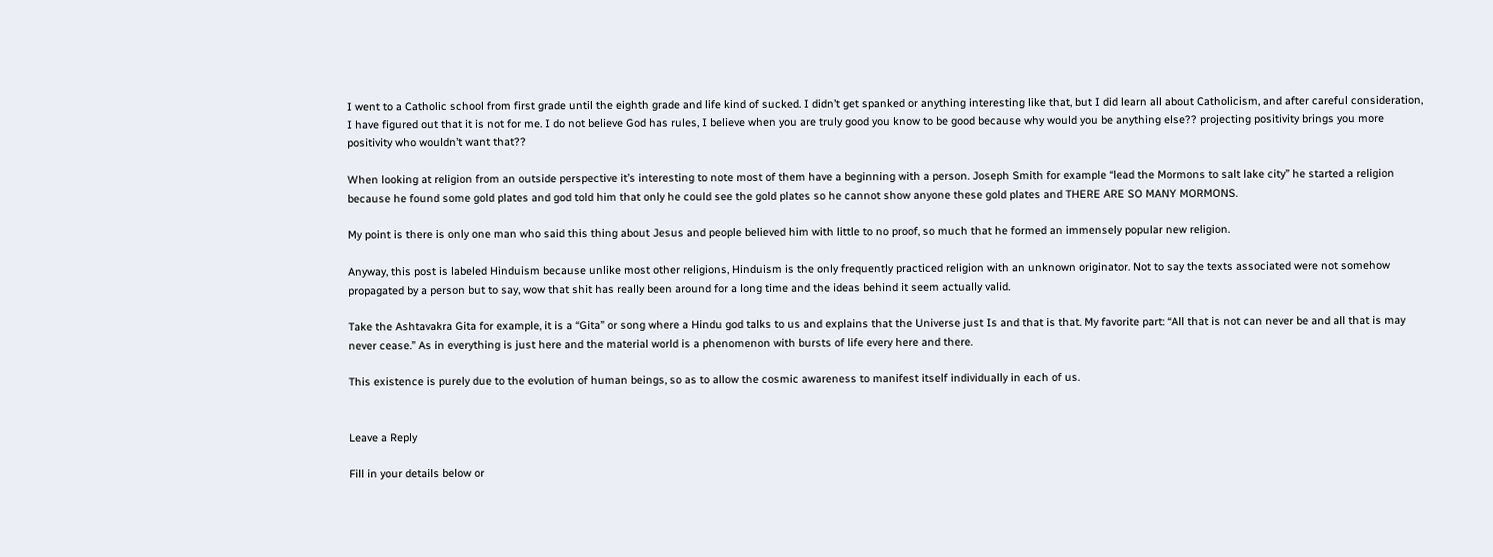I went to a Catholic school from first grade until the eighth grade and life kind of sucked. I didn’t get spanked or anything interesting like that, but I did learn all about Catholicism, and after careful consideration, I have figured out that it is not for me. I do not believe God has rules, I believe when you are truly good you know to be good because why would you be anything else?? projecting positivity brings you more positivity who wouldn’t want that??

When looking at religion from an outside perspective it’s interesting to note most of them have a beginning with a person. Joseph Smith for example “lead the Mormons to salt lake city” he started a religion because he found some gold plates and god told him that only he could see the gold plates so he cannot show anyone these gold plates and THERE ARE SO MANY MORMONS.

My point is there is only one man who said this thing about Jesus and people believed him with little to no proof, so much that he formed an immensely popular new religion.

Anyway, this post is labeled Hinduism because unlike most other religions, Hinduism is the only frequently practiced religion with an unknown originator. Not to say the texts associated were not somehow propagated by a person but to say, wow that shit has really been around for a long time and the ideas behind it seem actually valid.

Take the Ashtavakra Gita for example, it is a “Gita” or song where a Hindu god talks to us and explains that the Universe just Is and that is that. My favorite part: “All that is not can never be and all that is may never cease.” As in everything is just here and the material world is a phenomenon with bursts of life every here and there.

This existence is purely due to the evolution of human beings, so as to allow the cosmic awareness to manifest itself individually in each of us.


Leave a Reply

Fill in your details below or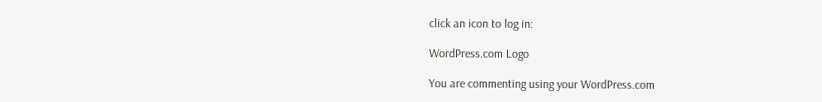click an icon to log in:

WordPress.com Logo

You are commenting using your WordPress.com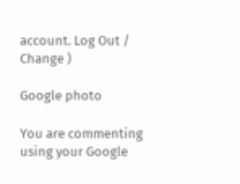account. Log Out /  Change )

Google photo

You are commenting using your Google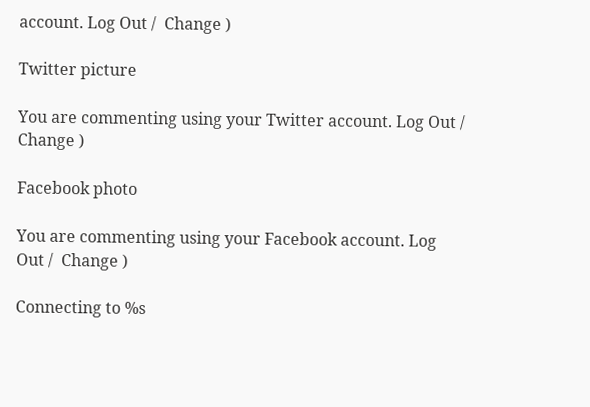account. Log Out /  Change )

Twitter picture

You are commenting using your Twitter account. Log Out /  Change )

Facebook photo

You are commenting using your Facebook account. Log Out /  Change )

Connecting to %s